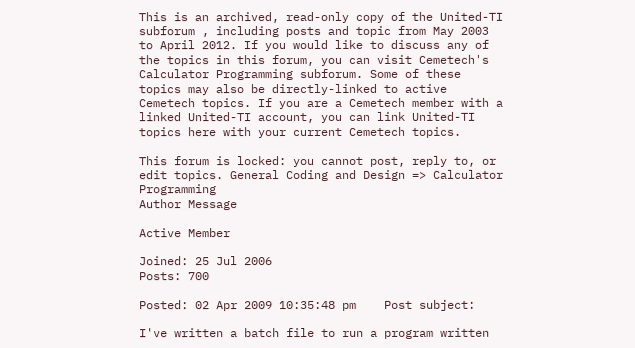This is an archived, read-only copy of the United-TI subforum , including posts and topic from May 2003 to April 2012. If you would like to discuss any of the topics in this forum, you can visit Cemetech's Calculator Programming subforum. Some of these topics may also be directly-linked to active Cemetech topics. If you are a Cemetech member with a linked United-TI account, you can link United-TI topics here with your current Cemetech topics.

This forum is locked: you cannot post, reply to, or edit topics. General Coding and Design => Calculator Programming
Author Message

Active Member

Joined: 25 Jul 2006
Posts: 700

Posted: 02 Apr 2009 10:35:48 pm    Post subject:

I've written a batch file to run a program written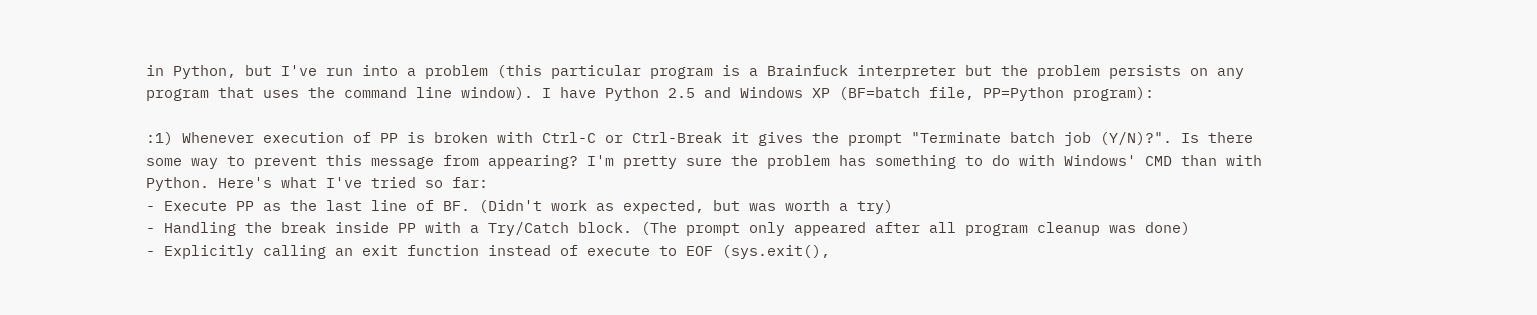in Python, but I've run into a problem (this particular program is a Brainfuck interpreter but the problem persists on any program that uses the command line window). I have Python 2.5 and Windows XP (BF=batch file, PP=Python program):

:1) Whenever execution of PP is broken with Ctrl-C or Ctrl-Break it gives the prompt "Terminate batch job (Y/N)?". Is there some way to prevent this message from appearing? I'm pretty sure the problem has something to do with Windows' CMD than with Python. Here's what I've tried so far:
- Execute PP as the last line of BF. (Didn't work as expected, but was worth a try)
- Handling the break inside PP with a Try/Catch block. (The prompt only appeared after all program cleanup was done)
- Explicitly calling an exit function instead of execute to EOF (sys.exit(),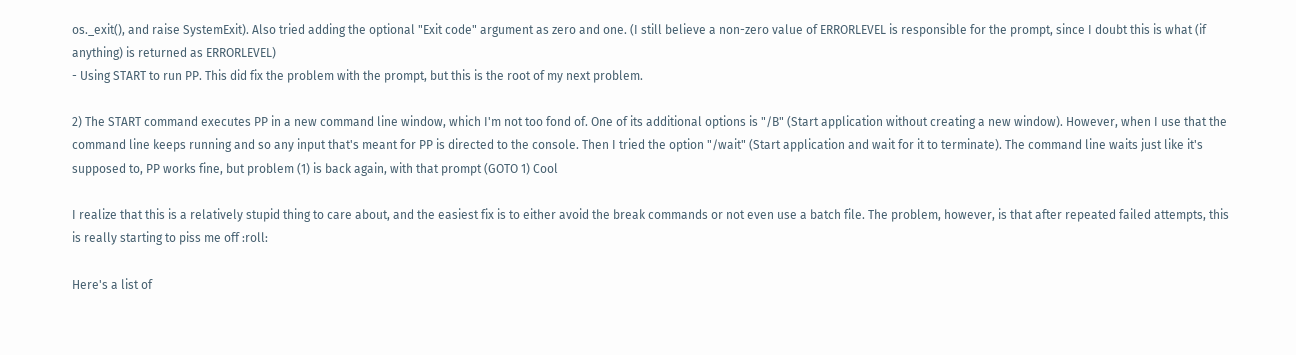os._exit(), and raise SystemExit). Also tried adding the optional "Exit code" argument as zero and one. (I still believe a non-zero value of ERRORLEVEL is responsible for the prompt, since I doubt this is what (if anything) is returned as ERRORLEVEL)
- Using START to run PP. This did fix the problem with the prompt, but this is the root of my next problem.

2) The START command executes PP in a new command line window, which I'm not too fond of. One of its additional options is "/B" (Start application without creating a new window). However, when I use that the command line keeps running and so any input that's meant for PP is directed to the console. Then I tried the option "/wait" (Start application and wait for it to terminate). The command line waits just like it's supposed to, PP works fine, but problem (1) is back again, with that prompt (GOTO 1) Cool

I realize that this is a relatively stupid thing to care about, and the easiest fix is to either avoid the break commands or not even use a batch file. The problem, however, is that after repeated failed attempts, this is really starting to piss me off :roll:

Here's a list of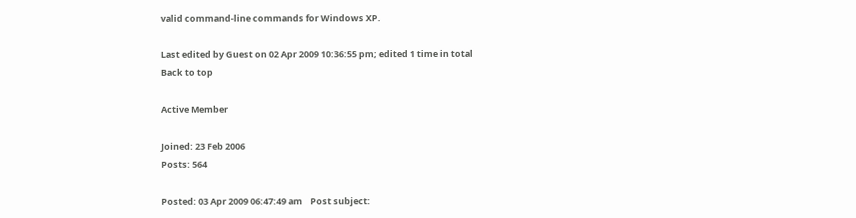valid command-line commands for Windows XP.

Last edited by Guest on 02 Apr 2009 10:36:55 pm; edited 1 time in total
Back to top

Active Member

Joined: 23 Feb 2006
Posts: 564

Posted: 03 Apr 2009 06:47:49 am    Post subject: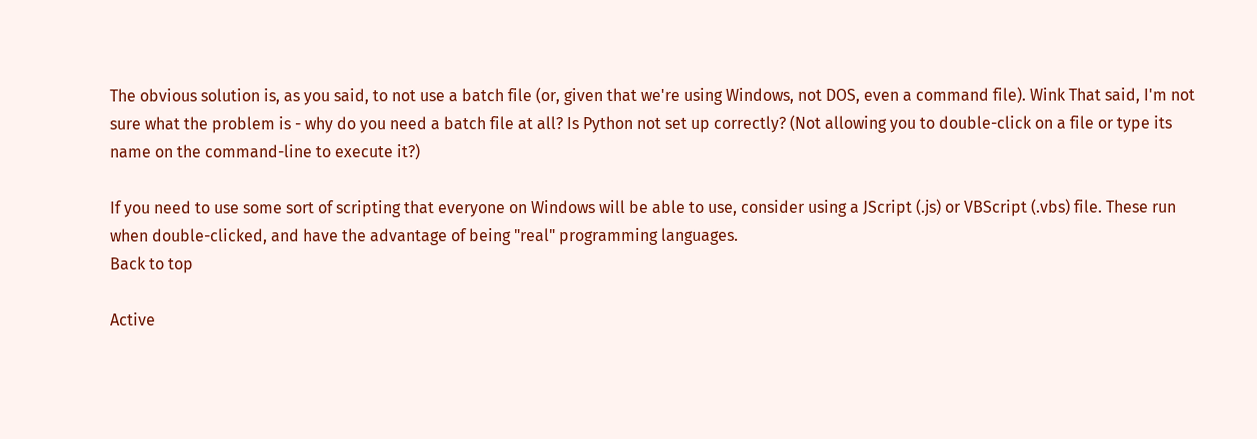The obvious solution is, as you said, to not use a batch file (or, given that we're using Windows, not DOS, even a command file). Wink That said, I'm not sure what the problem is - why do you need a batch file at all? Is Python not set up correctly? (Not allowing you to double-click on a file or type its name on the command-line to execute it?)

If you need to use some sort of scripting that everyone on Windows will be able to use, consider using a JScript (.js) or VBScript (.vbs) file. These run when double-clicked, and have the advantage of being "real" programming languages.
Back to top

Active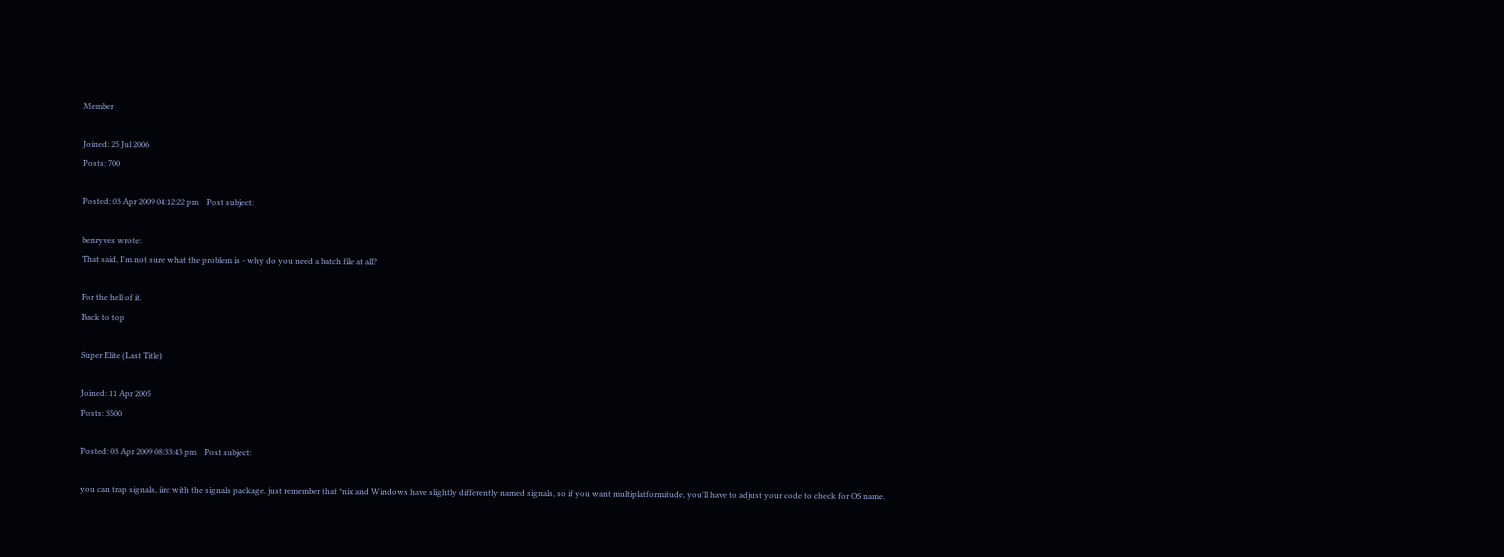Member

Joined: 25 Jul 2006
Posts: 700

Posted: 03 Apr 2009 04:12:22 pm    Post subject:

benryves wrote:
That said, I'm not sure what the problem is - why do you need a batch file at all?

For the hell of it.
Back to top

Super Elite (Last Title)

Joined: 11 Apr 2005
Posts: 3500

Posted: 03 Apr 2009 08:33:43 pm    Post subject:

you can trap signals, iirc with the signals package. just remember that *nix and Windows have slightly differently named signals, so if you want multiplatformitude, you'll have to adjust your code to check for OS name.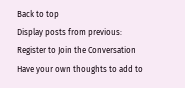Back to top
Display posts from previous:
Register to Join the Conversation
Have your own thoughts to add to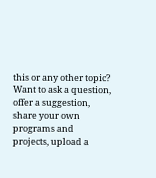this or any other topic? Want to ask a question, offer a suggestion, share your own programs and projects, upload a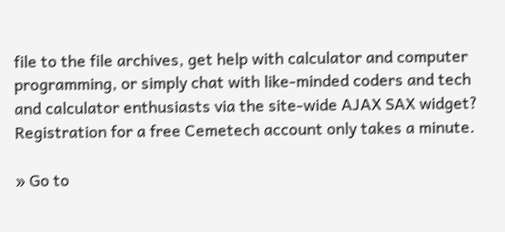file to the file archives, get help with calculator and computer programming, or simply chat with like-minded coders and tech and calculator enthusiasts via the site-wide AJAX SAX widget? Registration for a free Cemetech account only takes a minute.

» Go to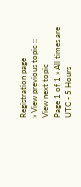Registration page
» View previous topic :: View next topic
Page 1 of 1 » All times are UTC - 5 Hours